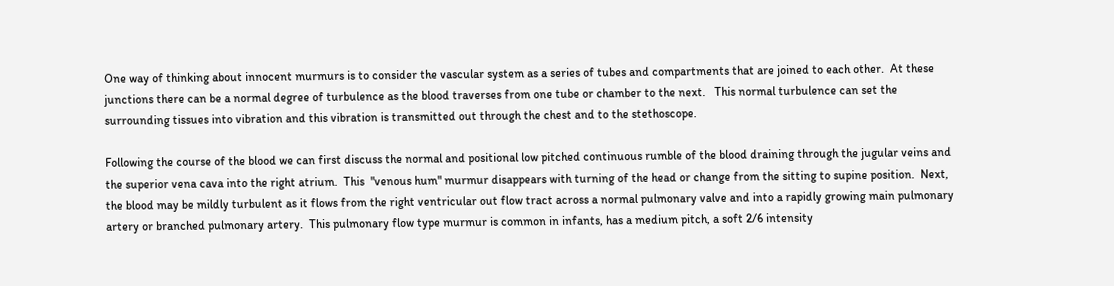One way of thinking about innocent murmurs is to consider the vascular system as a series of tubes and compartments that are joined to each other.  At these junctions there can be a normal degree of turbulence as the blood traverses from one tube or chamber to the next.   This normal turbulence can set the surrounding tissues into vibration and this vibration is transmitted out through the chest and to the stethoscope.

Following the course of the blood we can first discuss the normal and positional low pitched continuous rumble of the blood draining through the jugular veins and the superior vena cava into the right atrium.  This  "venous hum" murmur disappears with turning of the head or change from the sitting to supine position.  Next, the blood may be mildly turbulent as it flows from the right ventricular out flow tract across a normal pulmonary valve and into a rapidly growing main pulmonary artery or branched pulmonary artery.  This pulmonary flow type murmur is common in infants, has a medium pitch, a soft 2/6 intensity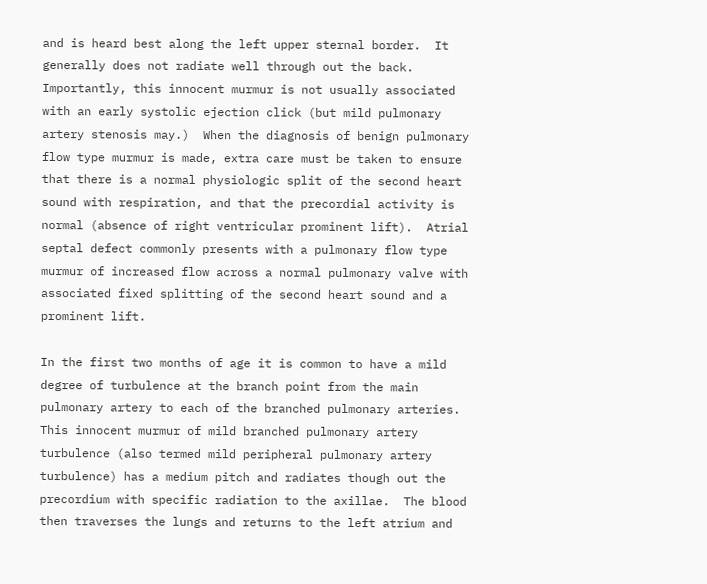and is heard best along the left upper sternal border.  It generally does not radiate well through out the back.  Importantly, this innocent murmur is not usually associated with an early systolic ejection click (but mild pulmonary artery stenosis may.)  When the diagnosis of benign pulmonary flow type murmur is made, extra care must be taken to ensure that there is a normal physiologic split of the second heart sound with respiration, and that the precordial activity is normal (absence of right ventricular prominent lift).  Atrial septal defect commonly presents with a pulmonary flow type murmur of increased flow across a normal pulmonary valve with associated fixed splitting of the second heart sound and a prominent lift.

In the first two months of age it is common to have a mild degree of turbulence at the branch point from the main pulmonary artery to each of the branched pulmonary arteries.  This innocent murmur of mild branched pulmonary artery turbulence (also termed mild peripheral pulmonary artery turbulence) has a medium pitch and radiates though out the precordium with specific radiation to the axillae.  The blood then traverses the lungs and returns to the left atrium and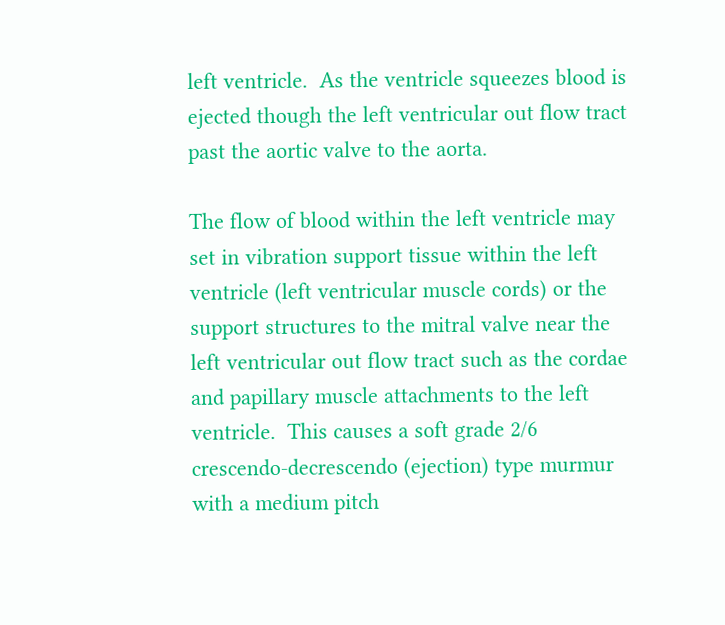left ventricle.  As the ventricle squeezes blood is ejected though the left ventricular out flow tract past the aortic valve to the aorta.

The flow of blood within the left ventricle may set in vibration support tissue within the left ventricle (left ventricular muscle cords) or the support structures to the mitral valve near the left ventricular out flow tract such as the cordae and papillary muscle attachments to the left ventricle.  This causes a soft grade 2/6 crescendo-decrescendo (ejection) type murmur with a medium pitch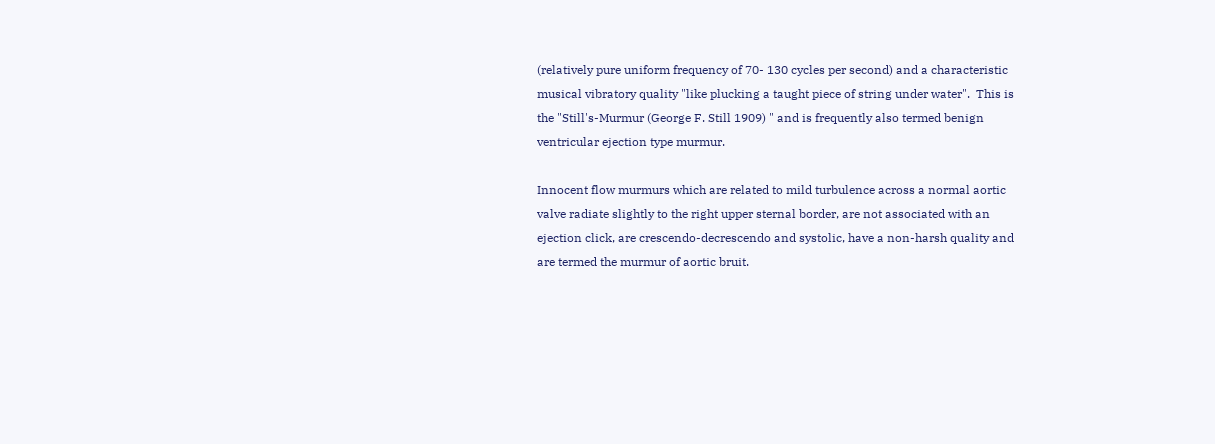(relatively pure uniform frequency of 70- 130 cycles per second) and a characteristic musical vibratory quality "like plucking a taught piece of string under water".  This is the "Still's-Murmur (George F. Still 1909) " and is frequently also termed benign ventricular ejection type murmur.

Innocent flow murmurs which are related to mild turbulence across a normal aortic valve radiate slightly to the right upper sternal border, are not associated with an ejection click, are crescendo-decrescendo and systolic, have a non-harsh quality and are termed the murmur of aortic bruit.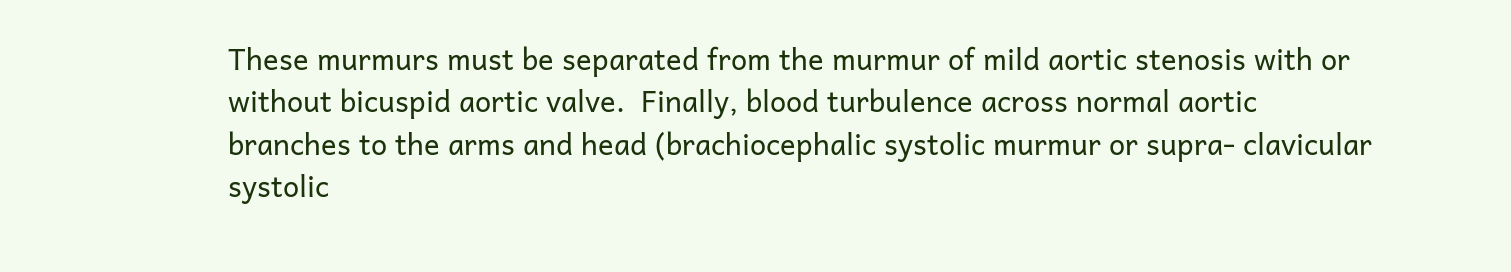These murmurs must be separated from the murmur of mild aortic stenosis with or without bicuspid aortic valve.  Finally, blood turbulence across normal aortic branches to the arms and head (brachiocephalic systolic murmur or supra- clavicular systolic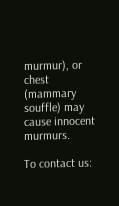murmur), or chest (mammary souffle) may cause innocent murmurs.

To contact us: